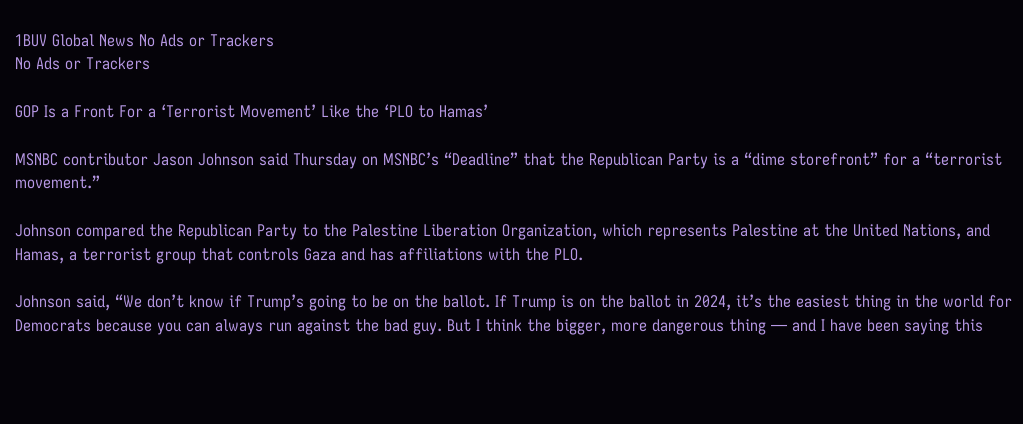1BUV Global News No Ads or Trackers
No Ads or Trackers

GOP Is a Front For a ‘Terrorist Movement’ Like the ‘PLO to Hamas’

MSNBC contributor Jason Johnson said Thursday on MSNBC’s “Deadline” that the Republican Party is a “dime storefront” for a “terrorist movement.”

Johnson compared the Republican Party to the Palestine Liberation Organization, which represents Palestine at the United Nations, and Hamas, a terrorist group that controls Gaza and has affiliations with the PLO.

Johnson said, “We don’t know if Trump’s going to be on the ballot. If Trump is on the ballot in 2024, it’s the easiest thing in the world for Democrats because you can always run against the bad guy. But I think the bigger, more dangerous thing — and I have been saying this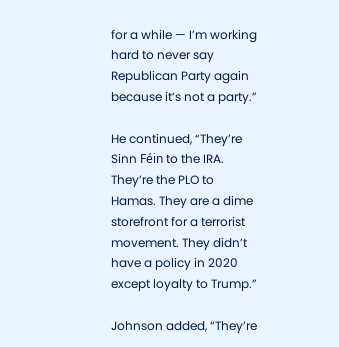for a while — I’m working hard to never say Republican Party again because it’s not a party.”

He continued, “They’re Sinn Féin to the IRA. They’re the PLO to Hamas. They are a dime storefront for a terrorist movement. They didn’t have a policy in 2020 except loyalty to Trump.”

Johnson added, “They’re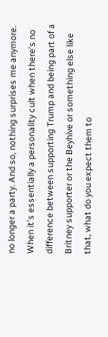no longer a party. And so, nothing surprises me anymore. When it’s essentially a personality cult when there’s no difference between supporting Trump and being part of a Britney supporter or the Beyhive or something else like that, what do you expect them to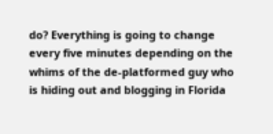do? Everything is going to change every five minutes depending on the whims of the de-platformed guy who is hiding out and blogging in Florida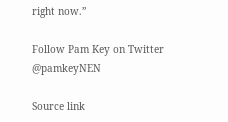right now.”

Follow Pam Key on Twitter @pamkeyNEN

Source link